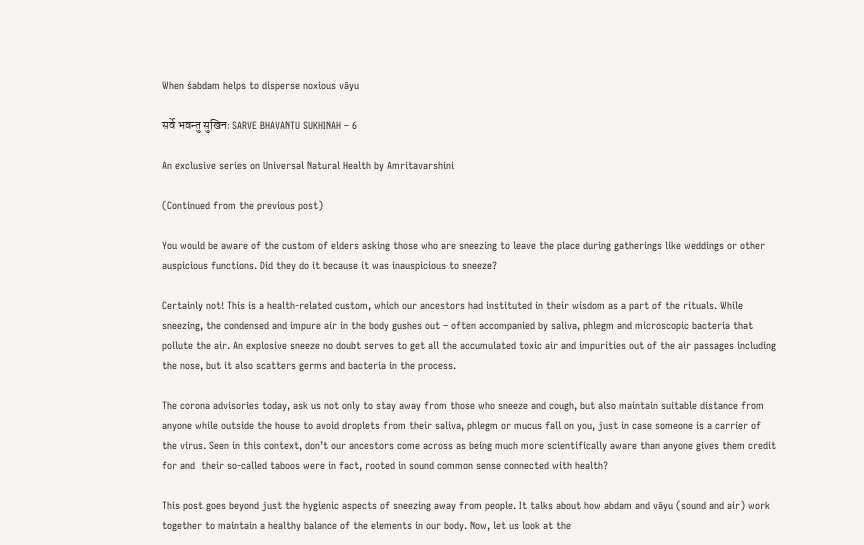When śabdam helps to disperse noxious vāyu

सर्वे भवन्तु सुखिनः SARVE BHAVANTU SUKHINAH – 6

An exclusive series on Universal Natural Health by Amritavarshini

(Continued from the previous post)

You would be aware of the custom of elders asking those who are sneezing to leave the place during gatherings like weddings or other auspicious functions. Did they do it because it was inauspicious to sneeze?

Certainly not! This is a health-related custom, which our ancestors had instituted in their wisdom as a part of the rituals. While sneezing, the condensed and impure air in the body gushes out – often accompanied by saliva, phlegm and microscopic bacteria that pollute the air. An explosive sneeze no doubt serves to get all the accumulated toxic air and impurities out of the air passages including the nose, but it also scatters germs and bacteria in the process.

The corona advisories today, ask us not only to stay away from those who sneeze and cough, but also maintain suitable distance from anyone while outside the house to avoid droplets from their saliva, phlegm or mucus fall on you, just in case someone is a carrier of the virus. Seen in this context, don’t our ancestors come across as being much more scientifically aware than anyone gives them credit for and  their so-called taboos were in fact, rooted in sound common sense connected with health?

This post goes beyond just the hygienic aspects of sneezing away from people. It talks about how abdam and vāyu (sound and air) work together to maintain a healthy balance of the elements in our body. Now, let us look at the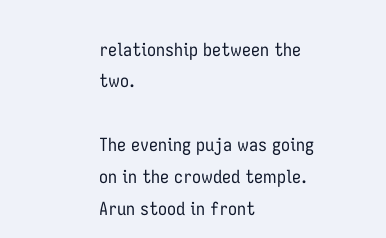relationship between the two.

The evening puja was going on in the crowded temple. Arun stood in front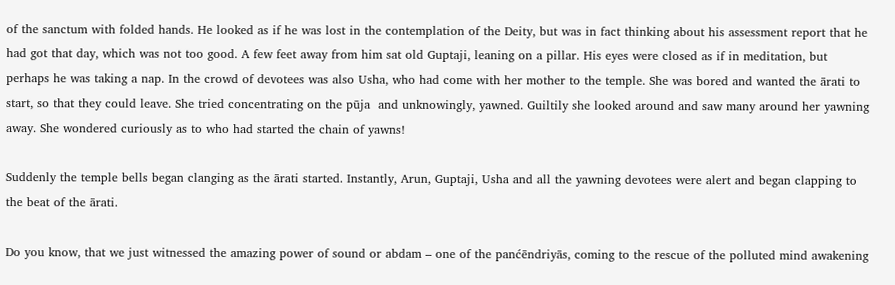of the sanctum with folded hands. He looked as if he was lost in the contemplation of the Deity, but was in fact thinking about his assessment report that he had got that day, which was not too good. A few feet away from him sat old Guptaji, leaning on a pillar. His eyes were closed as if in meditation, but perhaps he was taking a nap. In the crowd of devotees was also Usha, who had come with her mother to the temple. She was bored and wanted the ārati to start, so that they could leave. She tried concentrating on the pūja  and unknowingly, yawned. Guiltily she looked around and saw many around her yawning away. She wondered curiously as to who had started the chain of yawns!

Suddenly the temple bells began clanging as the ārati started. Instantly, Arun, Guptaji, Usha and all the yawning devotees were alert and began clapping to the beat of the ārati.

Do you know, that we just witnessed the amazing power of sound or abdam – one of the panćēndriyās, coming to the rescue of the polluted mind awakening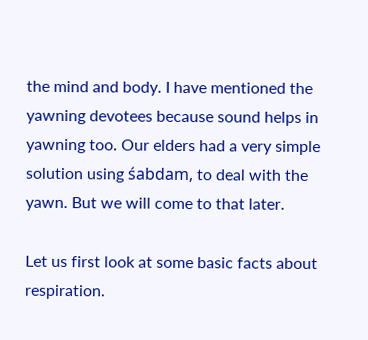the mind and body. I have mentioned the yawning devotees because sound helps in yawning too. Our elders had a very simple solution using śabdam, to deal with the yawn. But we will come to that later.

Let us first look at some basic facts about respiration.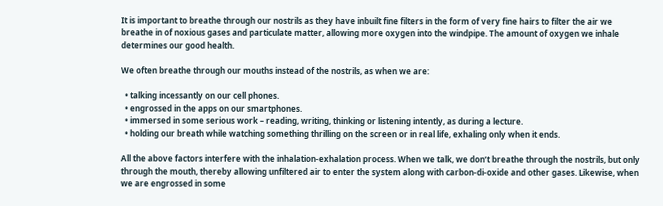It is important to breathe through our nostrils as they have inbuilt fine filters in the form of very fine hairs to filter the air we breathe in of noxious gases and particulate matter, allowing more oxygen into the windpipe. The amount of oxygen we inhale determines our good health.

We often breathe through our mouths instead of the nostrils, as when we are:

  • talking incessantly on our cell phones.
  • engrossed in the apps on our smartphones.
  • immersed in some serious work – reading, writing, thinking or listening intently, as during a lecture.
  • holding our breath while watching something thrilling on the screen or in real life, exhaling only when it ends.

All the above factors interfere with the inhalation-exhalation process. When we talk, we don’t breathe through the nostrils, but only through the mouth, thereby allowing unfiltered air to enter the system along with carbon-di-oxide and other gases. Likewise, when we are engrossed in some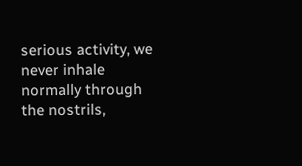serious activity, we never inhale normally through the nostrils,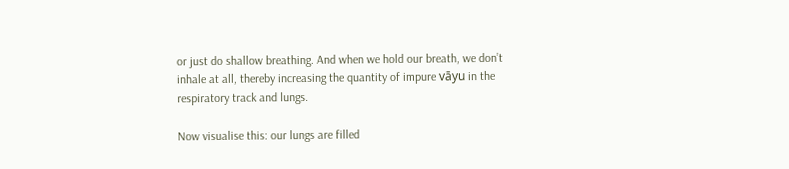or just do shallow breathing. And when we hold our breath, we don’t inhale at all, thereby increasing the quantity of impure vāyu in the respiratory track and lungs.

Now visualise this: our lungs are filled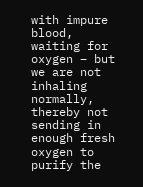with impure blood, waiting for oxygen – but we are not inhaling normally, thereby not sending in enough fresh oxygen to purify the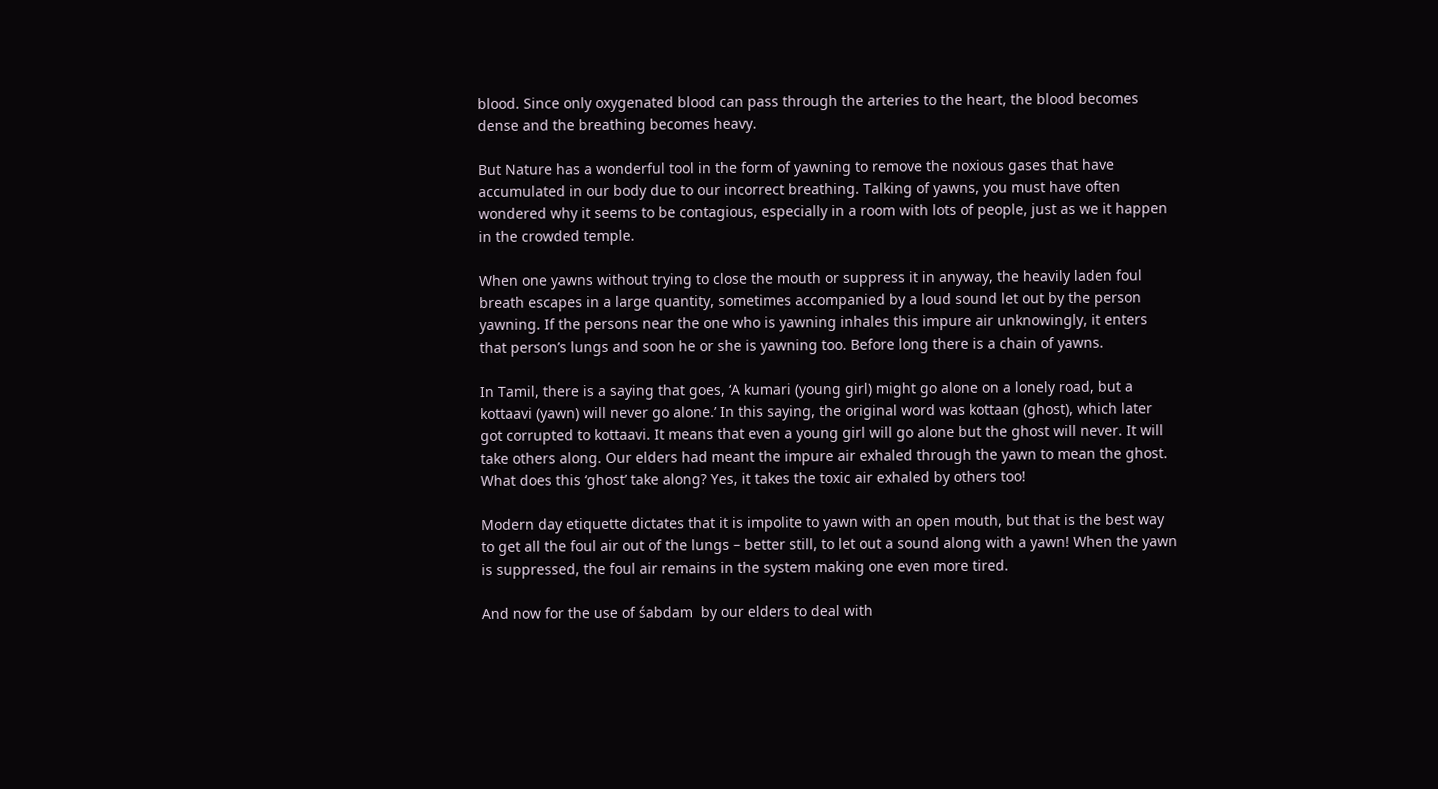blood. Since only oxygenated blood can pass through the arteries to the heart, the blood becomes dense and the breathing becomes heavy.

But Nature has a wonderful tool in the form of yawning to remove the noxious gases that have accumulated in our body due to our incorrect breathing. Talking of yawns, you must have often wondered why it seems to be contagious, especially in a room with lots of people, just as we it happen in the crowded temple.

When one yawns without trying to close the mouth or suppress it in anyway, the heavily laden foul breath escapes in a large quantity, sometimes accompanied by a loud sound let out by the person yawning. If the persons near the one who is yawning inhales this impure air unknowingly, it enters that person’s lungs and soon he or she is yawning too. Before long there is a chain of yawns.

In Tamil, there is a saying that goes, ‘A kumari (young girl) might go alone on a lonely road, but a kottaavi (yawn) will never go alone.’ In this saying, the original word was kottaan (ghost), which later got corrupted to kottaavi. It means that even a young girl will go alone but the ghost will never. It will take others along. Our elders had meant the impure air exhaled through the yawn to mean the ghost. What does this ‘ghost’ take along? Yes, it takes the toxic air exhaled by others too!

Modern day etiquette dictates that it is impolite to yawn with an open mouth, but that is the best way to get all the foul air out of the lungs – better still, to let out a sound along with a yawn! When the yawn is suppressed, the foul air remains in the system making one even more tired.

And now for the use of śabdam  by our elders to deal with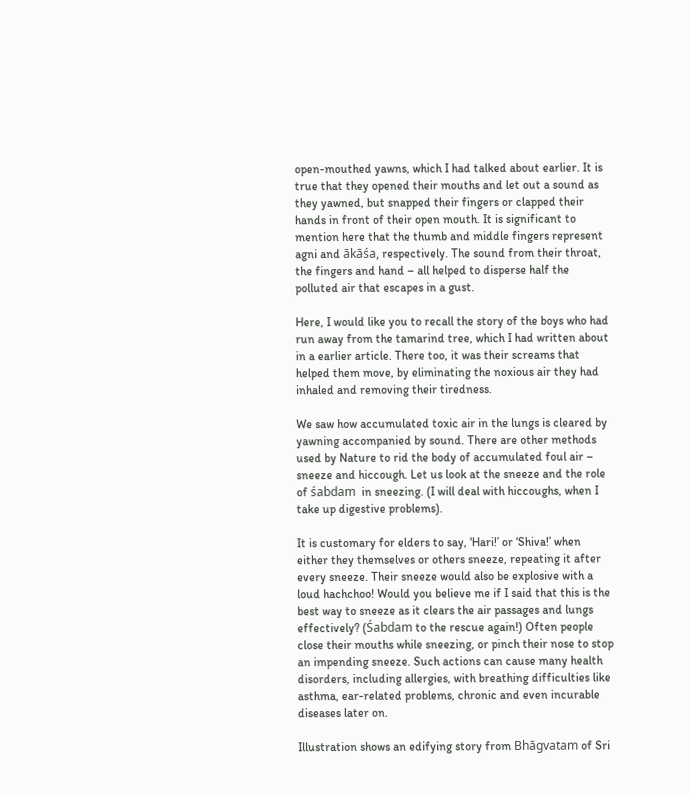open-mouthed yawns, which I had talked about earlier. It is true that they opened their mouths and let out a sound as they yawned, but snapped their fingers or clapped their hands in front of their open mouth. It is significant to mention here that the thumb and middle fingers represent agni and ākāśa, respectively. The sound from their throat, the fingers and hand – all helped to disperse half the polluted air that escapes in a gust.

Here, I would like you to recall the story of the boys who had run away from the tamarind tree, which I had written about in a earlier article. There too, it was their screams that helped them move, by eliminating the noxious air they had inhaled and removing their tiredness.

We saw how accumulated toxic air in the lungs is cleared by yawning accompanied by sound. There are other methods used by Nature to rid the body of accumulated foul air – sneeze and hiccough. Let us look at the sneeze and the role of śabdam  in sneezing. (I will deal with hiccoughs, when I take up digestive problems).

It is customary for elders to say, ‘Hari!’ or ‘Shiva!’ when either they themselves or others sneeze, repeating it after every sneeze. Their sneeze would also be explosive with a loud hachchoo! Would you believe me if I said that this is the best way to sneeze as it clears the air passages and lungs effectively? (Śabdam to the rescue again!) Often people close their mouths while sneezing, or pinch their nose to stop an impending sneeze. Such actions can cause many health disorders, including allergies, with breathing difficulties like asthma, ear-related problems, chronic and even incurable diseases later on.

Illustration shows an edifying story from Bhāgvatam of Sri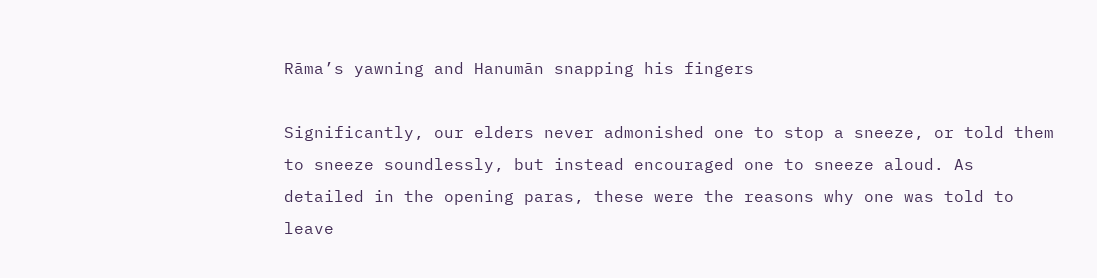Rāma’s yawning and Hanumān snapping his fingers

Significantly, our elders never admonished one to stop a sneeze, or told them to sneeze soundlessly, but instead encouraged one to sneeze aloud. As detailed in the opening paras, these were the reasons why one was told to leave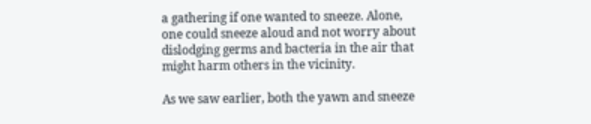a gathering if one wanted to sneeze. Alone, one could sneeze aloud and not worry about dislodging germs and bacteria in the air that might harm others in the vicinity.

As we saw earlier, both the yawn and sneeze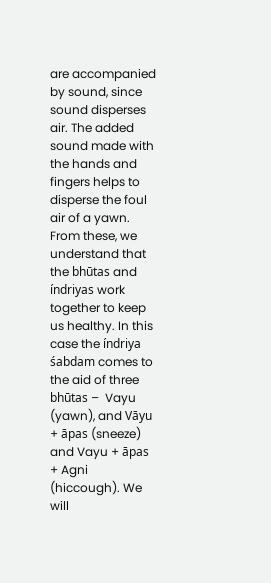are accompanied by sound, since sound disperses air. The added sound made with the hands and fingers helps to disperse the foul air of a yawn. From these, we understand that the bhūtas and índriyas work together to keep us healthy. In this case the índriya śabdam comes to the aid of three bhūtas –  Vayu (yawn), and Vāyu + āpas (sneeze) and Vayu + āpas + Agni (hiccough). We will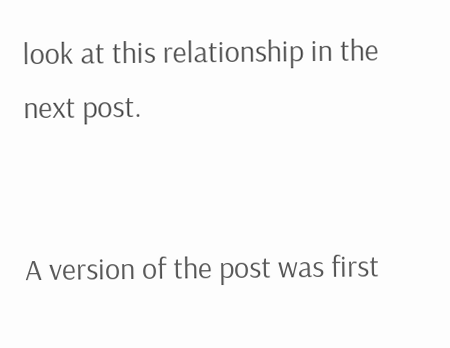look at this relationship in the next post.


A version of the post was first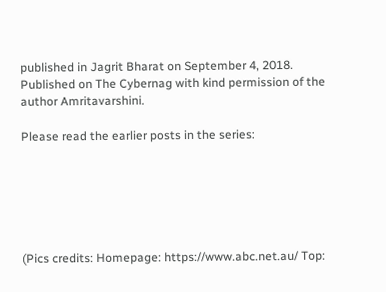published in Jagrit Bharat on September 4, 2018. Published on The Cybernag with kind permission of the author Amritavarshini.

Please read the earlier posts in the series:






(Pics credits: Homepage: https://www.abc.net.au/ Top: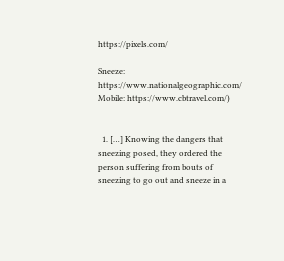https://pixels.com/

Sneeze: https://www.nationalgeographic.com/ Mobile: https://www.cbtravel.com/)


  1. […] Knowing the dangers that sneezing posed, they ordered the person suffering from bouts of sneezing to go out and sneeze in a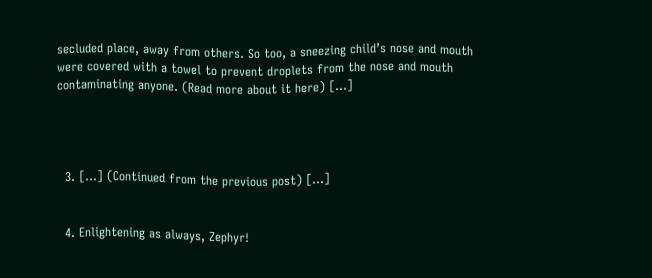secluded place, away from others. So too, a sneezing child’s nose and mouth were covered with a towel to prevent droplets from the nose and mouth contaminating anyone. (Read more about it here) […]




  3. […] (Continued from the previous post) […]


  4. Enlightening as always, Zephyr!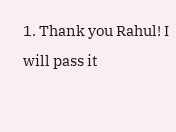1. Thank you Rahul! I will pass it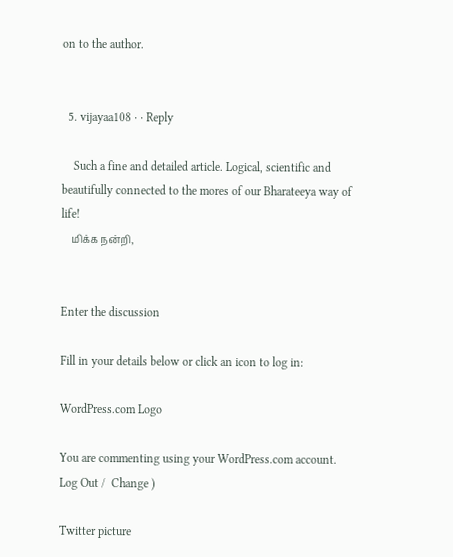on to the author.


  5. vijayaa108 · · Reply

    Such a fine and detailed article. Logical, scientific and beautifully connected to the mores of our Bharateeya way of life!
    மிக்க நன்றி,


Enter the discussion

Fill in your details below or click an icon to log in:

WordPress.com Logo

You are commenting using your WordPress.com account. Log Out /  Change )

Twitter picture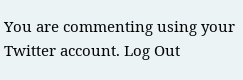You are commenting using your Twitter account. Log Out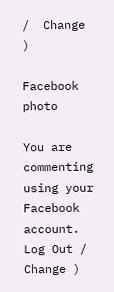/  Change )

Facebook photo

You are commenting using your Facebook account. Log Out /  Change )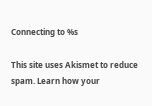Connecting to %s

This site uses Akismet to reduce spam. Learn how your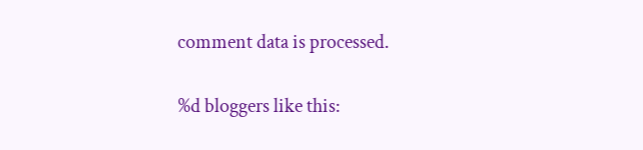comment data is processed.

%d bloggers like this: